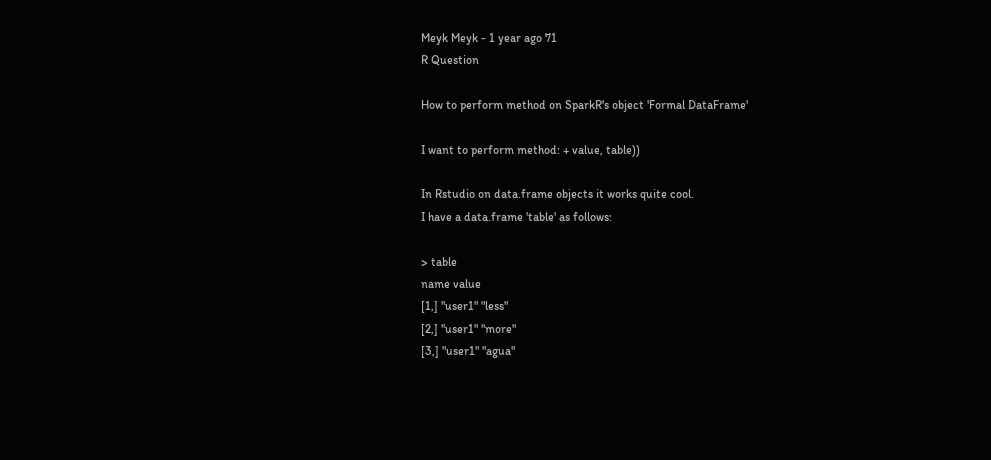Meyk Meyk - 1 year ago 71
R Question

How to perform method on SparkR's object 'Formal DataFrame'

I want to perform method: + value, table))

In Rstudio on data.frame objects it works quite cool.
I have a data.frame 'table' as follows:

> table
name value
[1,] "user1" "less"
[2,] "user1" "more"
[3,] "user1" "agua"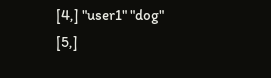[4,] "user1" "dog"
[5,]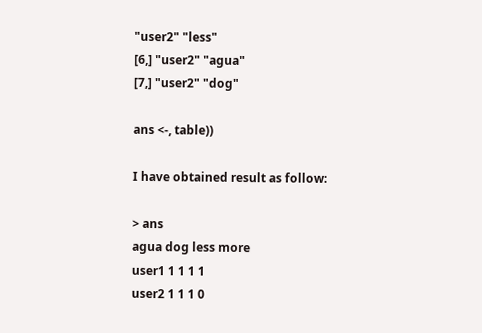"user2" "less"
[6,] "user2" "agua"
[7,] "user2" "dog"

ans <-, table))

I have obtained result as follow:

> ans
agua dog less more
user1 1 1 1 1
user2 1 1 1 0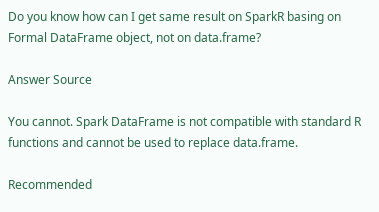Do you know how can I get same result on SparkR basing on Formal DataFrame object, not on data.frame?

Answer Source

You cannot. Spark DataFrame is not compatible with standard R functions and cannot be used to replace data.frame.

Recommended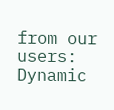from our users: Dynamic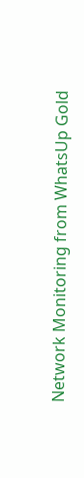Network Monitoring from WhatsUp Gold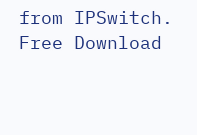from IPSwitch. Free Download